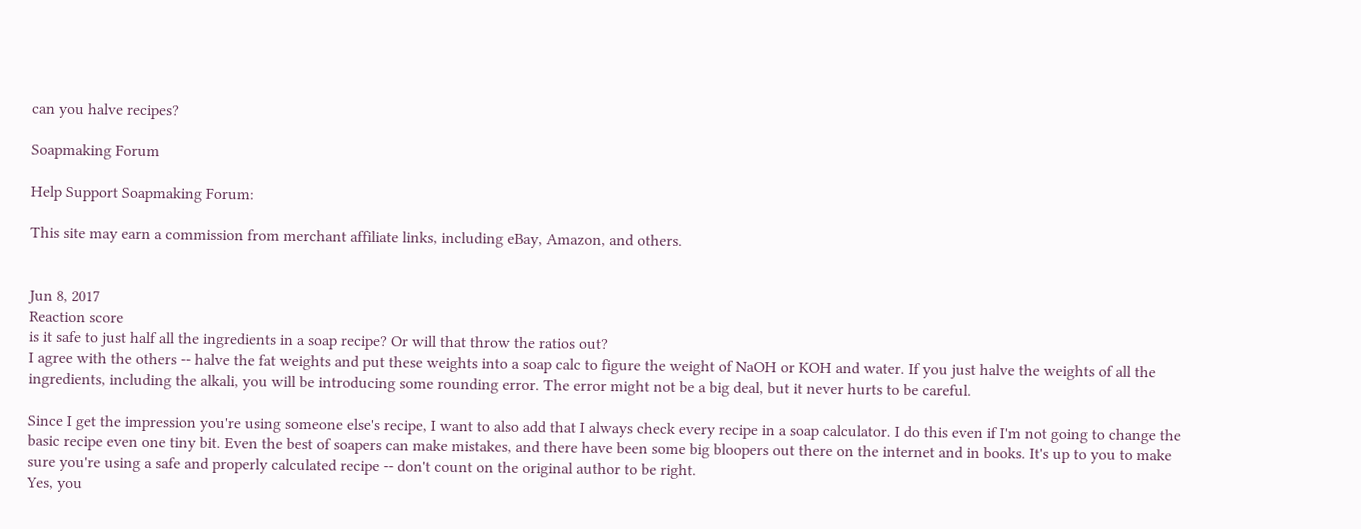can you halve recipes?

Soapmaking Forum

Help Support Soapmaking Forum:

This site may earn a commission from merchant affiliate links, including eBay, Amazon, and others.


Jun 8, 2017
Reaction score
is it safe to just half all the ingredients in a soap recipe? Or will that throw the ratios out?
I agree with the others -- halve the fat weights and put these weights into a soap calc to figure the weight of NaOH or KOH and water. If you just halve the weights of all the ingredients, including the alkali, you will be introducing some rounding error. The error might not be a big deal, but it never hurts to be careful.

Since I get the impression you're using someone else's recipe, I want to also add that I always check every recipe in a soap calculator. I do this even if I'm not going to change the basic recipe even one tiny bit. Even the best of soapers can make mistakes, and there have been some big bloopers out there on the internet and in books. It's up to you to make sure you're using a safe and properly calculated recipe -- don't count on the original author to be right.
Yes, you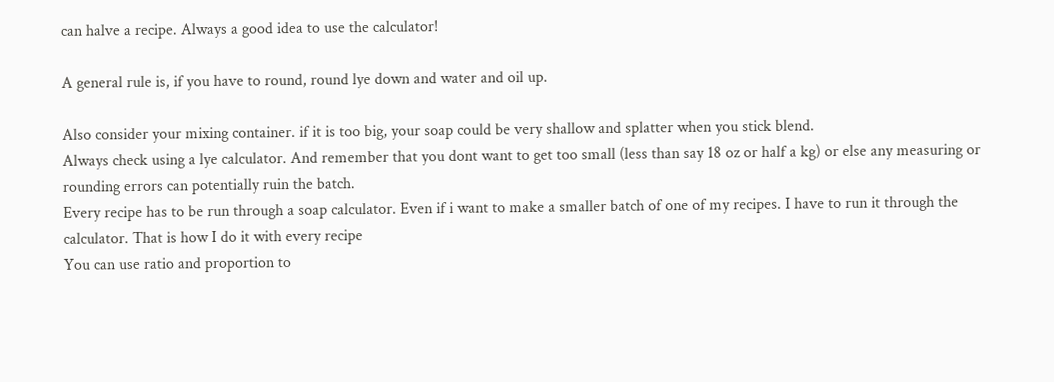can halve a recipe. Always a good idea to use the calculator!

A general rule is, if you have to round, round lye down and water and oil up.

Also consider your mixing container. if it is too big, your soap could be very shallow and splatter when you stick blend.
Always check using a lye calculator. And remember that you dont want to get too small (less than say 18 oz or half a kg) or else any measuring or rounding errors can potentially ruin the batch.
Every recipe has to be run through a soap calculator. Even if i want to make a smaller batch of one of my recipes. I have to run it through the calculator. That is how I do it with every recipe
You can use ratio and proportion to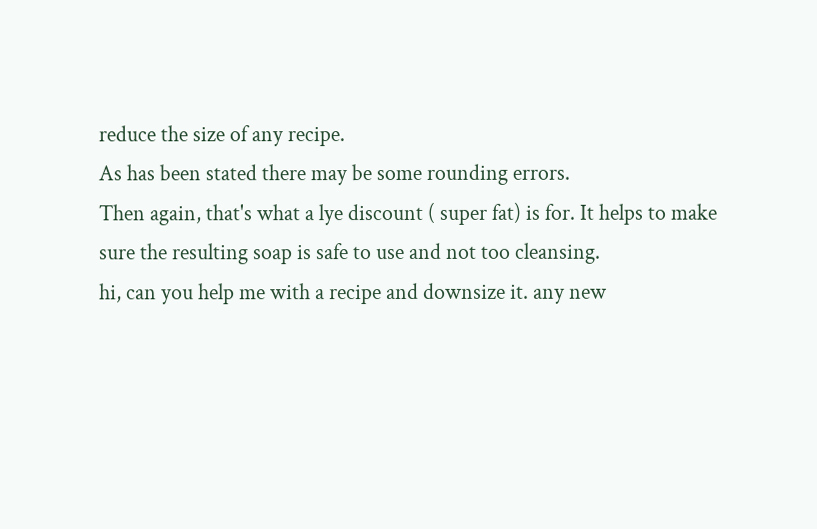reduce the size of any recipe.
As has been stated there may be some rounding errors.
Then again, that's what a lye discount ( super fat) is for. It helps to make sure the resulting soap is safe to use and not too cleansing.
hi, can you help me with a recipe and downsize it. any new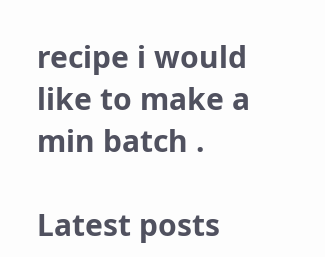recipe i would like to make a min batch .

Latest posts